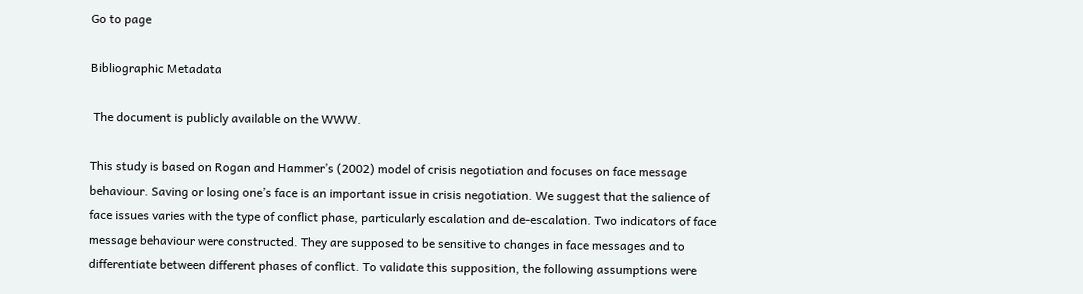Go to page

Bibliographic Metadata

 The document is publicly available on the WWW.

This study is based on Rogan and Hammer’s (2002) model of crisis negotiation and focuses on face message behaviour. Saving or losing one’s face is an important issue in crisis negotiation. We suggest that the salience of face issues varies with the type of conflict phase, particularly escalation and de-escalation. Two indicators of face message behaviour were constructed. They are supposed to be sensitive to changes in face messages and to differentiate between different phases of conflict. To validate this supposition, the following assumptions were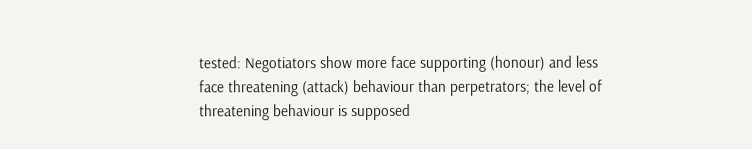tested: Negotiators show more face supporting (honour) and less face threatening (attack) behaviour than perpetrators; the level of threatening behaviour is supposed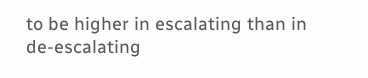to be higher in escalating than in de-escalating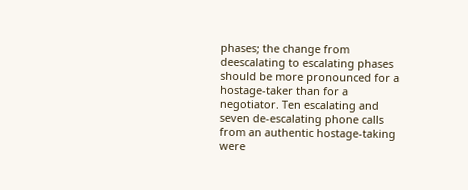phases; the change from deescalating to escalating phases should be more pronounced for a hostage-taker than for a negotiator. Ten escalating and seven de-escalating phone calls from an authentic hostage-taking were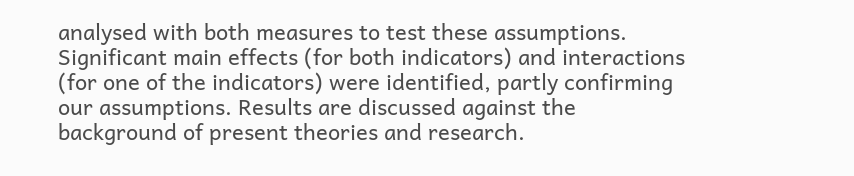analysed with both measures to test these assumptions. Significant main effects (for both indicators) and interactions (for one of the indicators) were identified, partly confirming our assumptions. Results are discussed against the background of present theories and research.